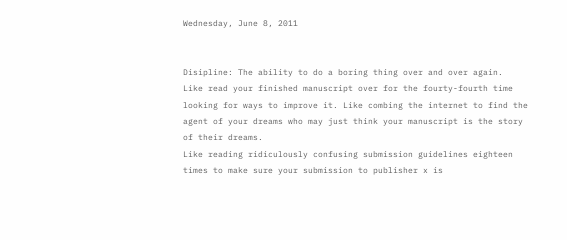Wednesday, June 8, 2011


Disipline: The ability to do a boring thing over and over again.
Like read your finished manuscript over for the fourty-fourth time looking for ways to improve it. Like combing the internet to find the agent of your dreams who may just think your manuscript is the story of their dreams.
Like reading ridiculously confusing submission guidelines eighteen times to make sure your submission to publisher x is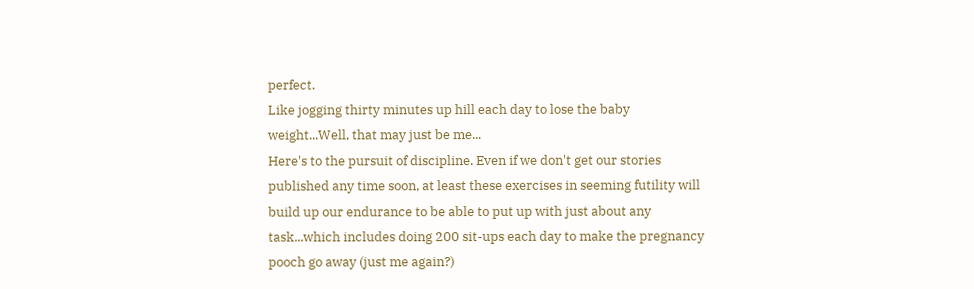perfect.
Like jogging thirty minutes up hill each day to lose the baby weight...Well, that may just be me...
Here's to the pursuit of discipline. Even if we don't get our stories published any time soon, at least these exercises in seeming futility will build up our endurance to be able to put up with just about any task...which includes doing 200 sit-ups each day to make the pregnancy pooch go away (just me again?)